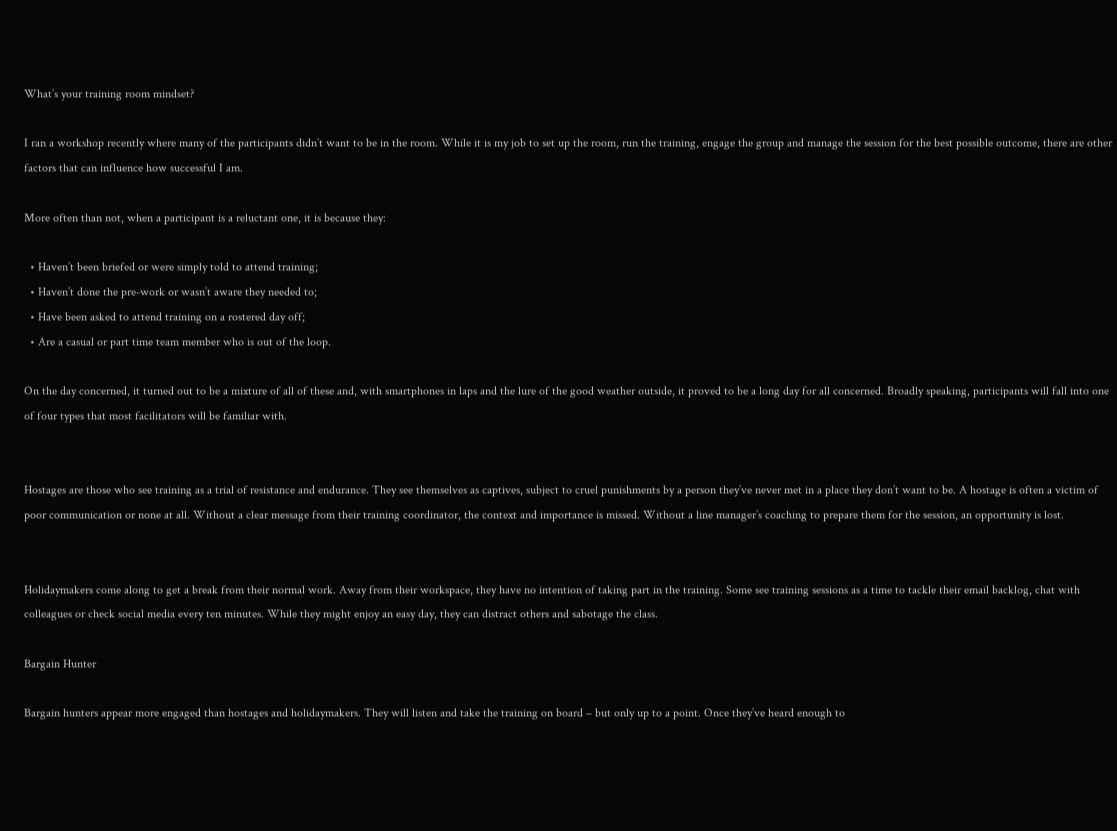What’s your training room mindset?

I ran a workshop recently where many of the participants didn’t want to be in the room. While it is my job to set up the room, run the training, engage the group and manage the session for the best possible outcome, there are other factors that can influence how successful I am.

More often than not, when a participant is a reluctant one, it is because they:

  • Haven’t been briefed or were simply told to attend training;
  • Haven’t done the pre-work or wasn’t aware they needed to;
  • Have been asked to attend training on a rostered day off;
  • Are a casual or part time team member who is out of the loop.

On the day concerned, it turned out to be a mixture of all of these and, with smartphones in laps and the lure of the good weather outside, it proved to be a long day for all concerned. Broadly speaking, participants will fall into one of four types that most facilitators will be familiar with.


Hostages are those who see training as a trial of resistance and endurance. They see themselves as captives, subject to cruel punishments by a person they’ve never met in a place they don’t want to be. A hostage is often a victim of poor communication or none at all. Without a clear message from their training coordinator, the context and importance is missed. Without a line manager’s coaching to prepare them for the session, an opportunity is lost.


Holidaymakers come along to get a break from their normal work. Away from their workspace, they have no intention of taking part in the training. Some see training sessions as a time to tackle their email backlog, chat with colleagues or check social media every ten minutes. While they might enjoy an easy day, they can distract others and sabotage the class.

Bargain Hunter

Bargain hunters appear more engaged than hostages and holidaymakers. They will listen and take the training on board – but only up to a point. Once they’ve heard enough to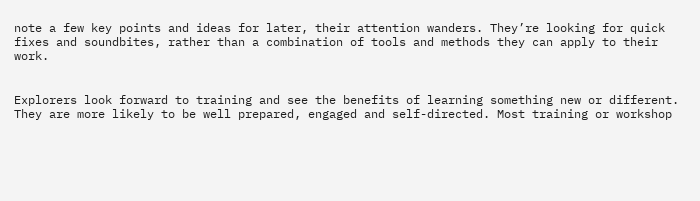note a few key points and ideas for later, their attention wanders. They’re looking for quick fixes and soundbites, rather than a combination of tools and methods they can apply to their work.


Explorers look forward to training and see the benefits of learning something new or different. They are more likely to be well prepared, engaged and self-directed. Most training or workshop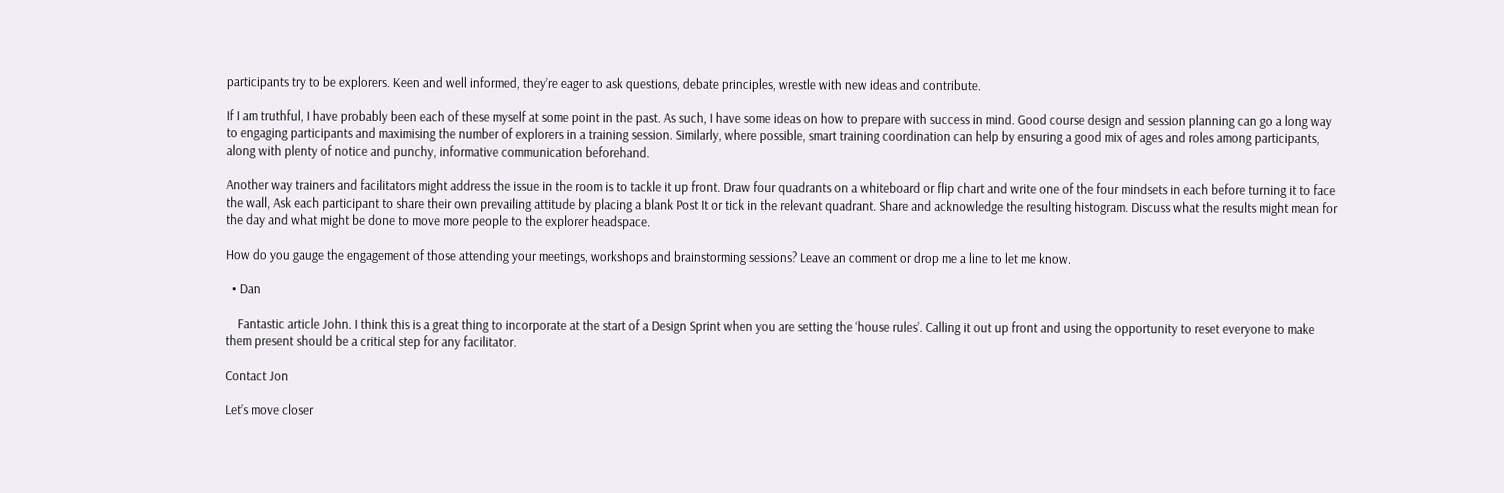participants try to be explorers. Keen and well informed, they’re eager to ask questions, debate principles, wrestle with new ideas and contribute.

If I am truthful, I have probably been each of these myself at some point in the past. As such, I have some ideas on how to prepare with success in mind. Good course design and session planning can go a long way to engaging participants and maximising the number of explorers in a training session. Similarly, where possible, smart training coordination can help by ensuring a good mix of ages and roles among participants, along with plenty of notice and punchy, informative communication beforehand.

Another way trainers and facilitators might address the issue in the room is to tackle it up front. Draw four quadrants on a whiteboard or flip chart and write one of the four mindsets in each before turning it to face the wall, Ask each participant to share their own prevailing attitude by placing a blank Post It or tick in the relevant quadrant. Share and acknowledge the resulting histogram. Discuss what the results might mean for the day and what might be done to move more people to the explorer headspace.

How do you gauge the engagement of those attending your meetings, workshops and brainstorming sessions? Leave an comment or drop me a line to let me know.

  • Dan

    Fantastic article John. I think this is a great thing to incorporate at the start of a Design Sprint when you are setting the ‘house rules’. Calling it out up front and using the opportunity to reset everyone to make them present should be a critical step for any facilitator.

Contact Jon

Let’s move closer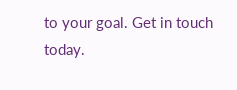to your goal. Get in touch today.